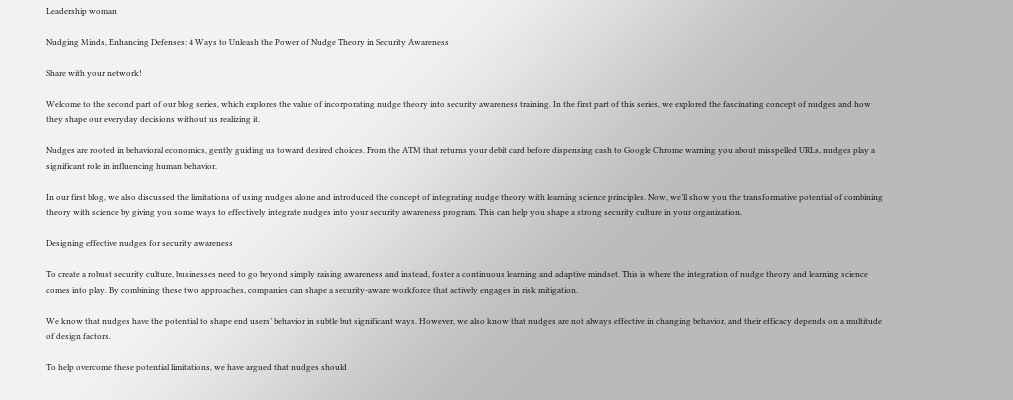Leadership woman

Nudging Minds, Enhancing Defenses: 4 Ways to Unleash the Power of Nudge Theory in Security Awareness

Share with your network!

Welcome to the second part of our blog series, which explores the value of incorporating nudge theory into security awareness training. In the first part of this series, we explored the fascinating concept of nudges and how they shape our everyday decisions without us realizing it.

Nudges are rooted in behavioral economics, gently guiding us toward desired choices. From the ATM that returns your debit card before dispensing cash to Google Chrome warning you about misspelled URLs, nudges play a significant role in influencing human behavior.

In our first blog, we also discussed the limitations of using nudges alone and introduced the concept of integrating nudge theory with learning science principles. Now, we’ll show you the transformative potential of combining theory with science by giving you some ways to effectively integrate nudges into your security awareness program. This can help you shape a strong security culture in your organization.

Designing effective nudges for security awareness

To create a robust security culture, businesses need to go beyond simply raising awareness and instead, foster a continuous learning and adaptive mindset. This is where the integration of nudge theory and learning science comes into play. By combining these two approaches, companies can shape a security-aware workforce that actively engages in risk mitigation.

We know that nudges have the potential to shape end users’ behavior in subtle but significant ways. However, we also know that nudges are not always effective in changing behavior, and their efficacy depends on a multitude of design factors.

To help overcome these potential limitations, we have argued that nudges should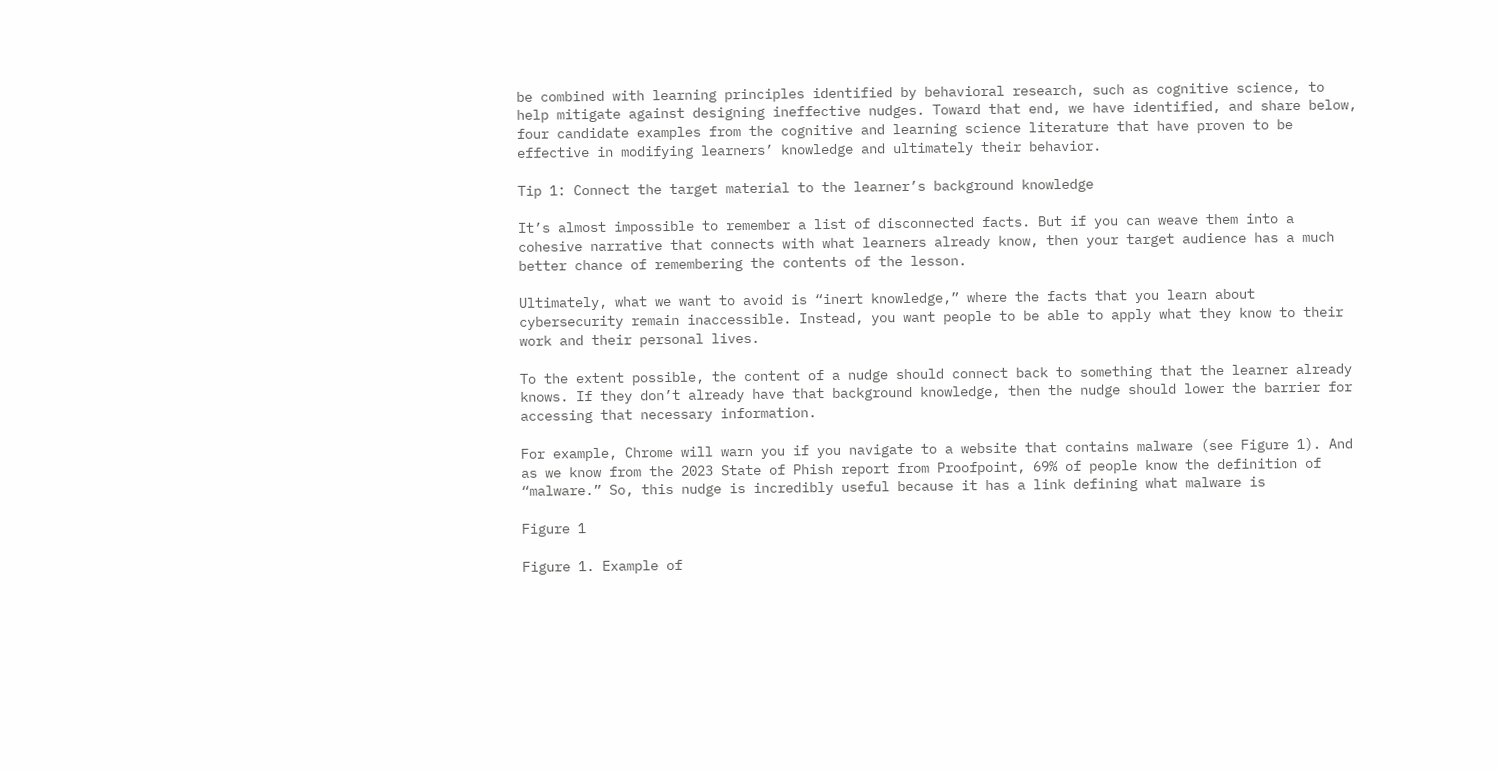be combined with learning principles identified by behavioral research, such as cognitive science, to help mitigate against designing ineffective nudges. Toward that end, we have identified, and share below, four candidate examples from the cognitive and learning science literature that have proven to be effective in modifying learners’ knowledge and ultimately their behavior.

Tip 1: Connect the target material to the learner’s background knowledge

It’s almost impossible to remember a list of disconnected facts. But if you can weave them into a cohesive narrative that connects with what learners already know, then your target audience has a much better chance of remembering the contents of the lesson.

Ultimately, what we want to avoid is “inert knowledge,” where the facts that you learn about cybersecurity remain inaccessible. Instead, you want people to be able to apply what they know to their work and their personal lives.

To the extent possible, the content of a nudge should connect back to something that the learner already knows. If they don’t already have that background knowledge, then the nudge should lower the barrier for accessing that necessary information.

For example, Chrome will warn you if you navigate to a website that contains malware (see Figure 1). And as we know from the 2023 State of Phish report from Proofpoint, 69% of people know the definition of “malware.” So, this nudge is incredibly useful because it has a link defining what malware is

Figure 1

Figure 1. Example of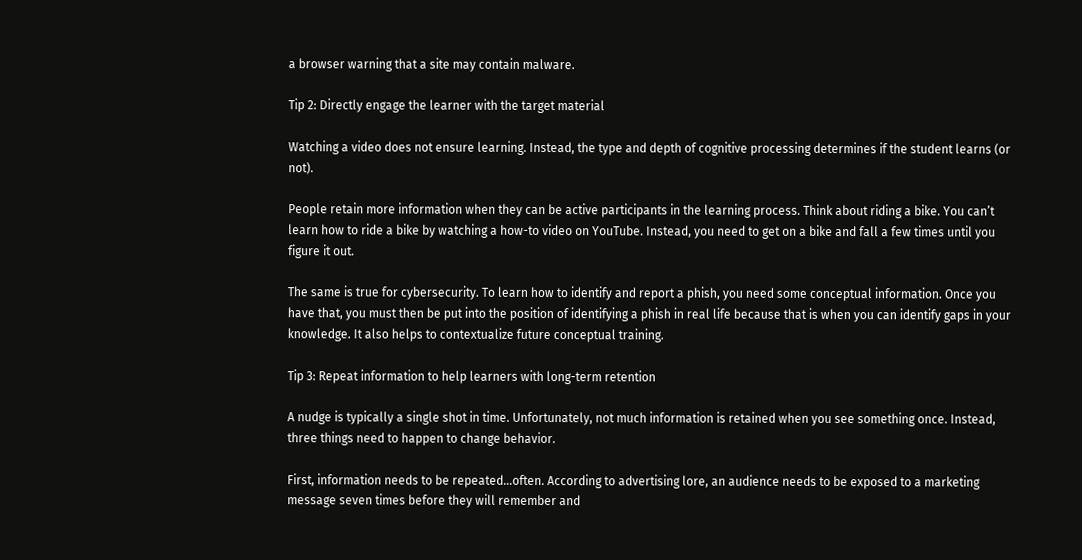a browser warning that a site may contain malware.

Tip 2: Directly engage the learner with the target material

Watching a video does not ensure learning. Instead, the type and depth of cognitive processing determines if the student learns (or not).

People retain more information when they can be active participants in the learning process. Think about riding a bike. You can’t learn how to ride a bike by watching a how-to video on YouTube. Instead, you need to get on a bike and fall a few times until you figure it out.

The same is true for cybersecurity. To learn how to identify and report a phish, you need some conceptual information. Once you have that, you must then be put into the position of identifying a phish in real life because that is when you can identify gaps in your knowledge. It also helps to contextualize future conceptual training.

Tip 3: Repeat information to help learners with long-term retention

A nudge is typically a single shot in time. Unfortunately, not much information is retained when you see something once. Instead, three things need to happen to change behavior.

First, information needs to be repeated…often. According to advertising lore, an audience needs to be exposed to a marketing message seven times before they will remember and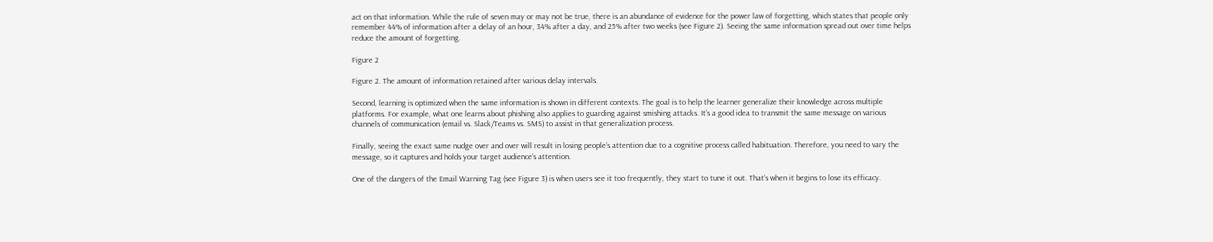act on that information. While the rule of seven may or may not be true, there is an abundance of evidence for the power law of forgetting, which states that people only remember 44% of information after a delay of an hour, 34% after a day, and 25% after two weeks (see Figure 2). Seeing the same information spread out over time helps reduce the amount of forgetting.

Figure 2

Figure 2. The amount of information retained after various delay intervals.

Second, learning is optimized when the same information is shown in different contexts. The goal is to help the learner generalize their knowledge across multiple platforms. For example, what one learns about phishing also applies to guarding against smishing attacks. It’s a good idea to transmit the same message on various channels of communication (email vs. Slack/Teams vs. SMS) to assist in that generalization process.

Finally, seeing the exact same nudge over and over will result in losing people’s attention due to a cognitive process called habituation. Therefore, you need to vary the message, so it captures and holds your target audience’s attention.

One of the dangers of the Email Warning Tag (see Figure 3) is when users see it too frequently, they start to tune it out. That’s when it begins to lose its efficacy.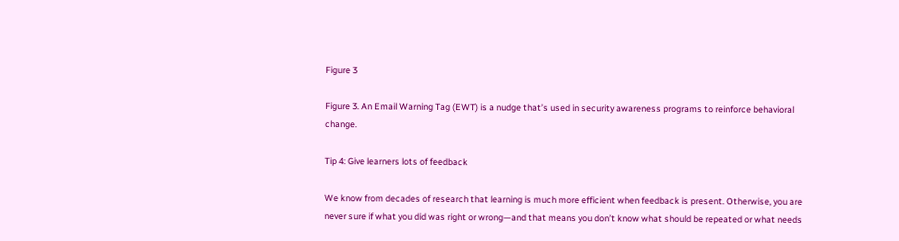Figure 3

Figure 3. An Email Warning Tag (EWT) is a nudge that’s used in security awareness programs to reinforce behavioral change.

Tip 4: Give learners lots of feedback

We know from decades of research that learning is much more efficient when feedback is present. Otherwise, you are never sure if what you did was right or wrong—and that means you don’t know what should be repeated or what needs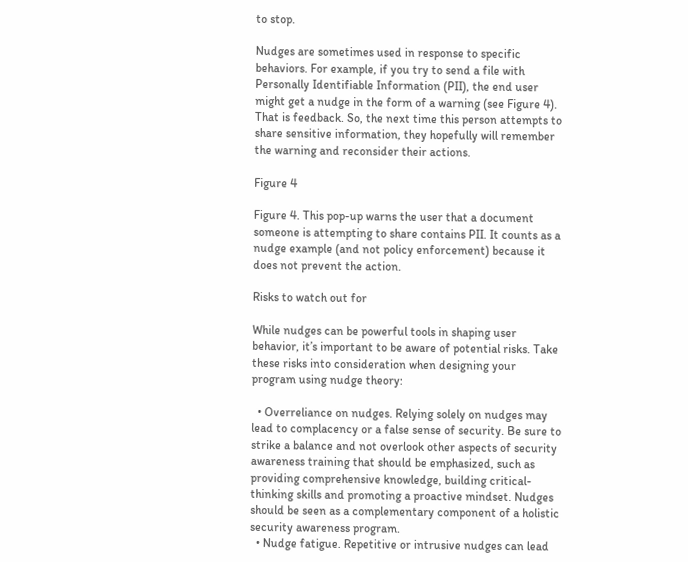to stop.

Nudges are sometimes used in response to specific behaviors. For example, if you try to send a file with Personally Identifiable Information (PII), the end user might get a nudge in the form of a warning (see Figure 4). That is feedback. So, the next time this person attempts to share sensitive information, they hopefully will remember the warning and reconsider their actions.

Figure 4

Figure 4. This pop-up warns the user that a document someone is attempting to share contains PII. It counts as a nudge example (and not policy enforcement) because it does not prevent the action.

Risks to watch out for

While nudges can be powerful tools in shaping user behavior, it’s important to be aware of potential risks. Take these risks into consideration when designing your program using nudge theory:

  • Overreliance on nudges. Relying solely on nudges may lead to complacency or a false sense of security. Be sure to strike a balance and not overlook other aspects of security awareness training that should be emphasized, such as providing comprehensive knowledge, building critical-thinking skills and promoting a proactive mindset. Nudges should be seen as a complementary component of a holistic security awareness program.
  • Nudge fatigue. Repetitive or intrusive nudges can lead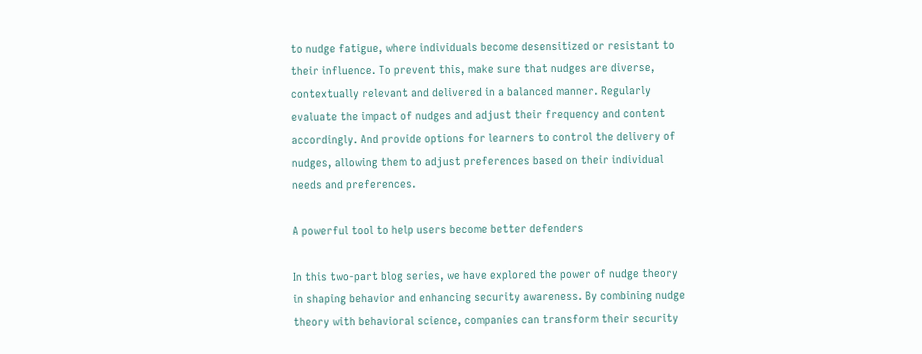to nudge fatigue, where individuals become desensitized or resistant to their influence. To prevent this, make sure that nudges are diverse, contextually relevant and delivered in a balanced manner. Regularly evaluate the impact of nudges and adjust their frequency and content accordingly. And provide options for learners to control the delivery of nudges, allowing them to adjust preferences based on their individual needs and preferences.

A powerful tool to help users become better defenders

In this two-part blog series, we have explored the power of nudge theory in shaping behavior and enhancing security awareness. By combining nudge theory with behavioral science, companies can transform their security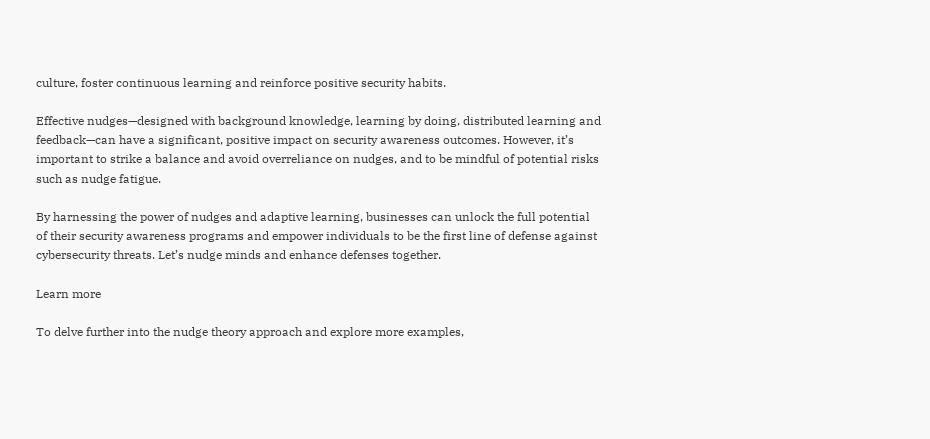culture, foster continuous learning and reinforce positive security habits.

Effective nudges—designed with background knowledge, learning by doing, distributed learning and feedback—can have a significant, positive impact on security awareness outcomes. However, it’s important to strike a balance and avoid overreliance on nudges, and to be mindful of potential risks such as nudge fatigue.

By harnessing the power of nudges and adaptive learning, businesses can unlock the full potential of their security awareness programs and empower individuals to be the first line of defense against cybersecurity threats. Let’s nudge minds and enhance defenses together.

Learn more

To delve further into the nudge theory approach and explore more examples,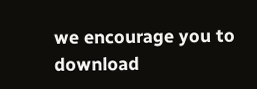we encourage you to download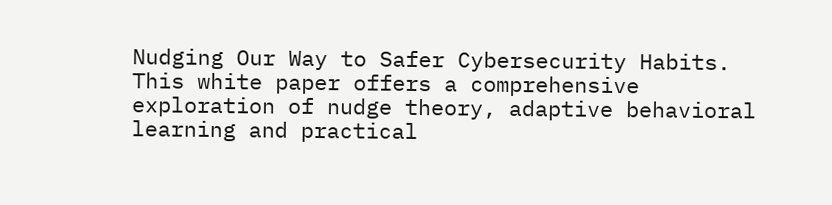Nudging Our Way to Safer Cybersecurity Habits. This white paper offers a comprehensive exploration of nudge theory, adaptive behavioral learning and practical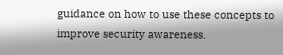guidance on how to use these concepts to improve security awareness.